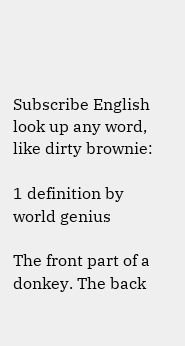Subscribe English
look up any word, like dirty brownie:

1 definition by world genius

The front part of a donkey. The back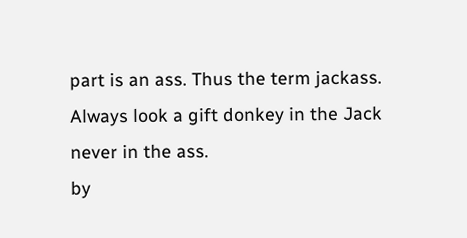part is an ass. Thus the term jackass.
Always look a gift donkey in the Jack never in the ass.
by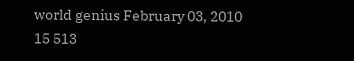world genius February 03, 2010
15 513